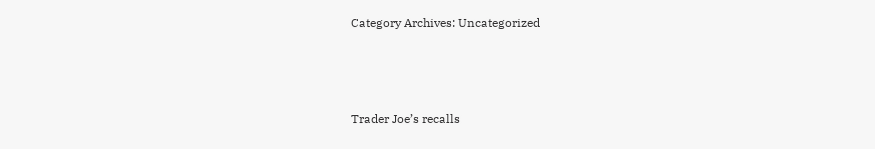Category Archives: Uncategorized



Trader Joe’s recalls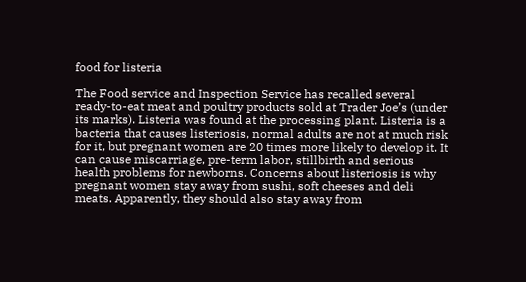food for listeria

The Food service and Inspection Service has recalled several ready-to-eat meat and poultry products sold at Trader Joe’s (under its marks). Listeria was found at the processing plant. Listeria is a bacteria that causes listeriosis, normal adults are not at much risk for it, but pregnant women are 20 times more likely to develop it. It can cause miscarriage, pre-term labor, stillbirth and serious health problems for newborns. Concerns about listeriosis is why pregnant women stay away from sushi, soft cheeses and deli meats. Apparently, they should also stay away from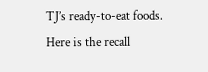TJ’s ready-to-eat foods.
Here is the recall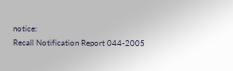notice:
Recall Notification Report 044-2005